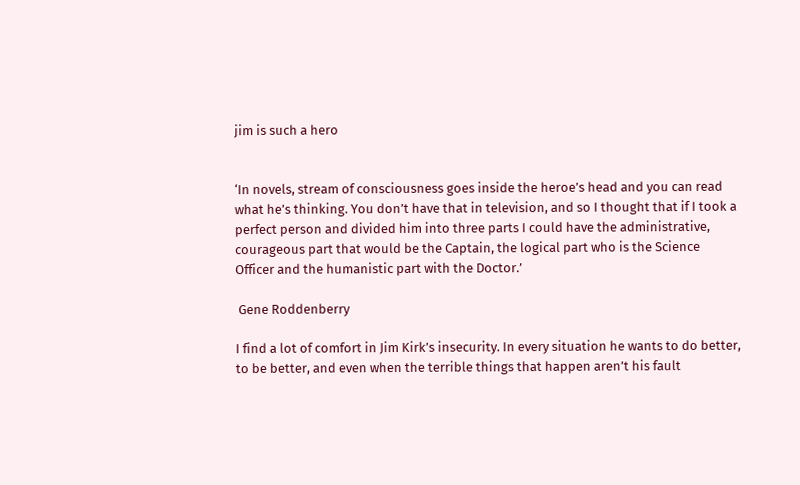jim is such a hero


‘In novels, stream of consciousness goes inside the heroe’s head and you can read what he’s thinking. You don’t have that in television, and so I thought that if I took a perfect person and divided him into three parts I could have the administrative, courageous part that would be the Captain, the logical part who is the Science Officer and the humanistic part with the Doctor.’

 Gene Roddenberry

I find a lot of comfort in Jim Kirk’s insecurity. In every situation he wants to do better, to be better, and even when the terrible things that happen aren’t his fault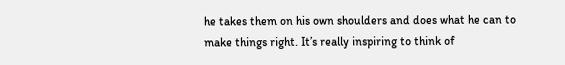he takes them on his own shoulders and does what he can to make things right. It’s really inspiring to think of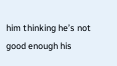him thinking he’s not good enough his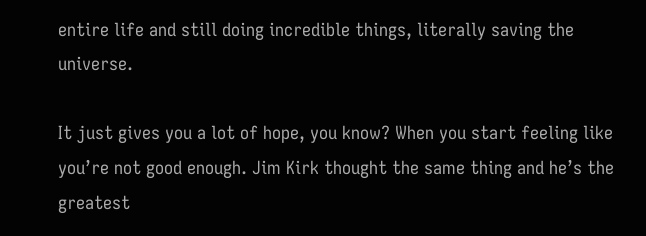entire life and still doing incredible things, literally saving the universe.

It just gives you a lot of hope, you know? When you start feeling like you’re not good enough. Jim Kirk thought the same thing and he’s the greatest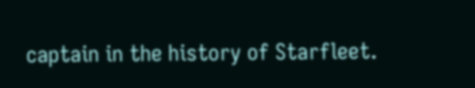captain in the history of Starfleet.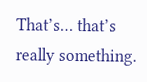That’s… that’s really something.